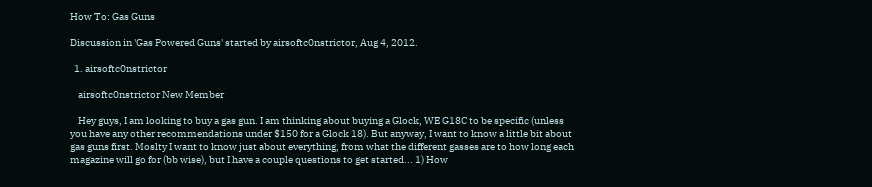How To: Gas Guns

Discussion in 'Gas Powered Guns' started by airsoftc0nstrictor, Aug 4, 2012.

  1. airsoftc0nstrictor

    airsoftc0nstrictor New Member

    Hey guys, I am looking to buy a gas gun. I am thinking about buying a Glock, WE G18C to be specific (unless you have any other recommendations under $150 for a Glock 18). But anyway, I want to know a little bit about gas guns first. Moslty I want to know just about everything, from what the different gasses are to how long each magazine will go for (bb wise), but I have a couple questions to get started... 1) How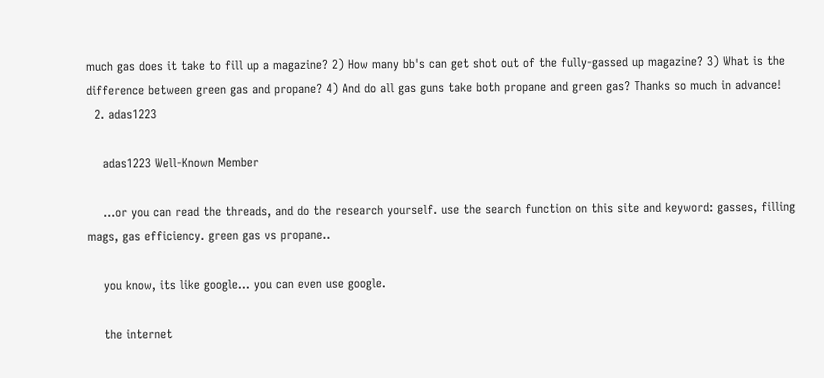much gas does it take to fill up a magazine? 2) How many bb's can get shot out of the fully-gassed up magazine? 3) What is the difference between green gas and propane? 4) And do all gas guns take both propane and green gas? Thanks so much in advance!
  2. adas1223

    adas1223 Well-Known Member

    ...or you can read the threads, and do the research yourself. use the search function on this site and keyword: gasses, filling mags, gas efficiency. green gas vs propane..

    you know, its like google... you can even use google.

    the internet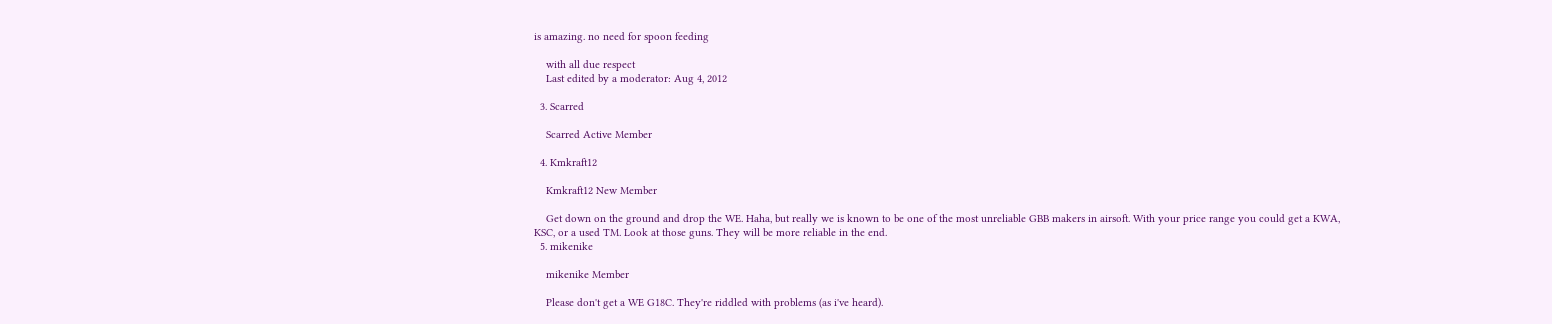is amazing. no need for spoon feeding

    with all due respect
    Last edited by a moderator: Aug 4, 2012

  3. Scarred

    Scarred Active Member

  4. Kmkraft12

    Kmkraft12 New Member

    Get down on the ground and drop the WE. Haha, but really we is known to be one of the most unreliable GBB makers in airsoft. With your price range you could get a KWA, KSC, or a used TM. Look at those guns. They will be more reliable in the end.
  5. mikenike

    mikenike Member

    Please don't get a WE G18C. They're riddled with problems (as i've heard).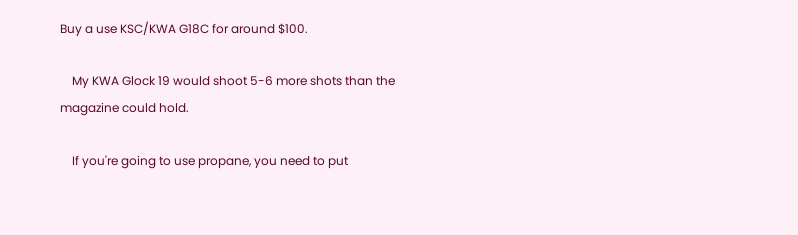Buy a use KSC/KWA G18C for around $100.

    My KWA Glock 19 would shoot 5-6 more shots than the magazine could hold.

    If you're going to use propane, you need to put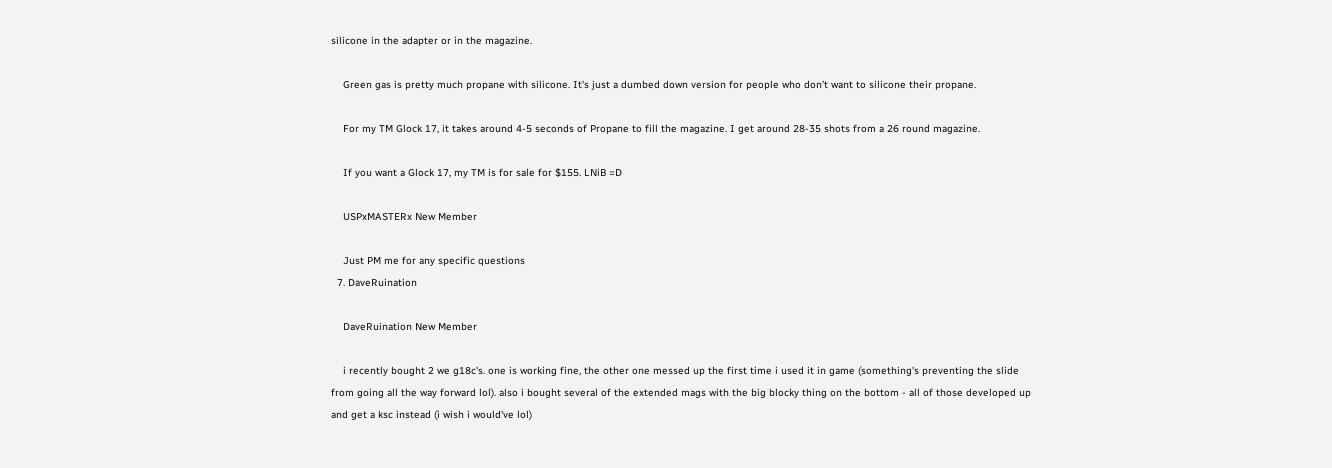silicone in the adapter or in the magazine.

    Green gas is pretty much propane with silicone. It's just a dumbed down version for people who don't want to silicone their propane.

    For my TM Glock 17, it takes around 4-5 seconds of Propane to fill the magazine. I get around 28-35 shots from a 26 round magazine.

    If you want a Glock 17, my TM is for sale for $155. LNiB =D

    USPxMASTERx New Member

    Just PM me for any specific questions
  7. DaveRuination

    DaveRuination New Member

    i recently bought 2 we g18c's. one is working fine, the other one messed up the first time i used it in game (something's preventing the slide from going all the way forward lol). also i bought several of the extended mags with the big blocky thing on the bottom - all of those developed up and get a ksc instead (i wish i would've lol)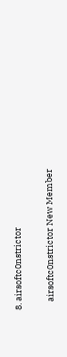8. airsoftc0nstrictor

    airsoftc0nstrictor New Member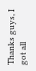Thanks guys, I got all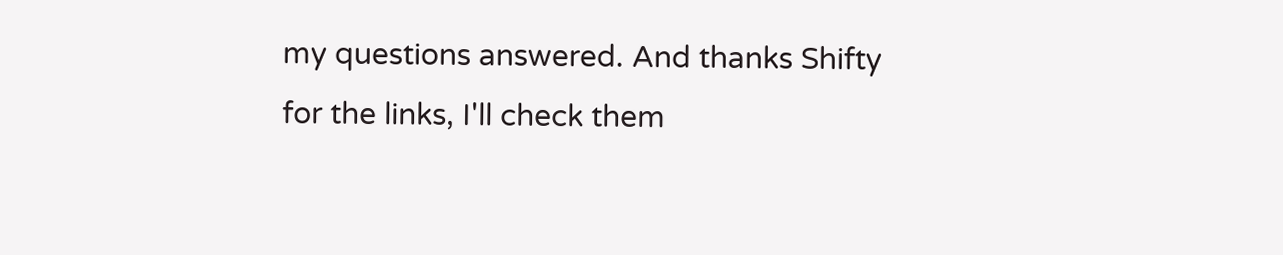my questions answered. And thanks Shifty for the links, I'll check them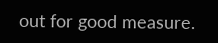out for good measure.